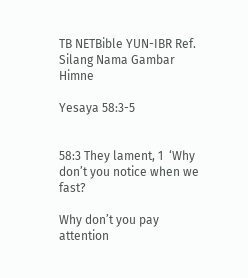TB NETBible YUN-IBR Ref. Silang Nama Gambar Himne

Yesaya 58:3-5


58:3 They lament, 1  ‘Why don’t you notice when we fast?

Why don’t you pay attention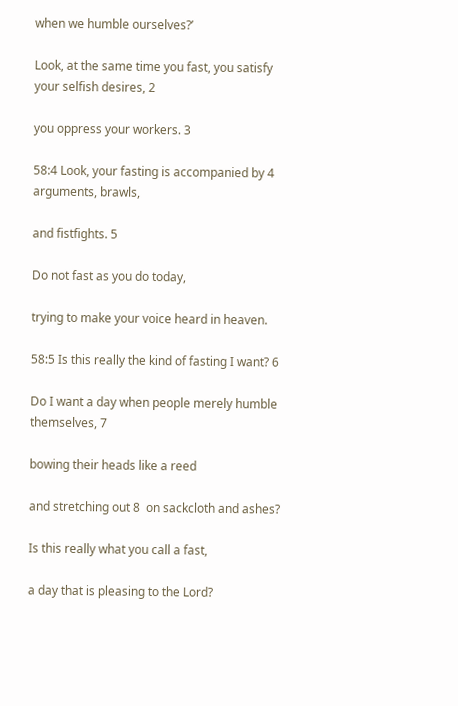when we humble ourselves?’

Look, at the same time you fast, you satisfy your selfish desires, 2

you oppress your workers. 3

58:4 Look, your fasting is accompanied by 4  arguments, brawls,

and fistfights. 5

Do not fast as you do today,

trying to make your voice heard in heaven.

58:5 Is this really the kind of fasting I want? 6

Do I want a day when people merely humble themselves, 7

bowing their heads like a reed

and stretching out 8  on sackcloth and ashes?

Is this really what you call a fast,

a day that is pleasing to the Lord?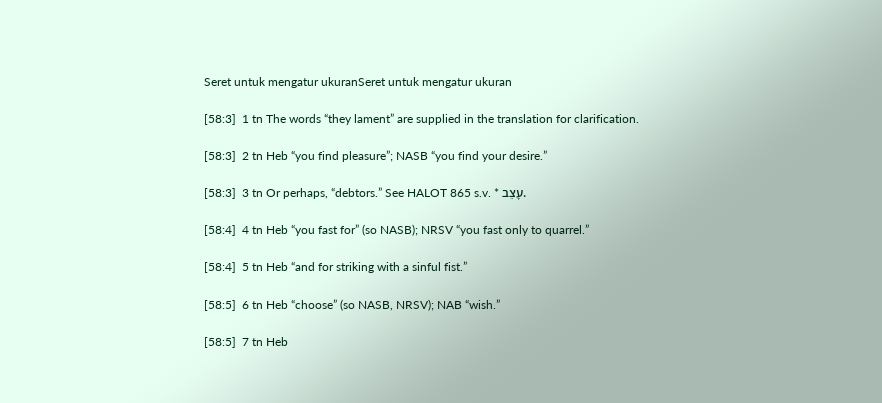Seret untuk mengatur ukuranSeret untuk mengatur ukuran

[58:3]  1 tn The words “they lament” are supplied in the translation for clarification.

[58:3]  2 tn Heb “you find pleasure”; NASB “you find your desire.”

[58:3]  3 tn Or perhaps, “debtors.” See HALOT 865 s.v. * עָצֵב.

[58:4]  4 tn Heb “you fast for” (so NASB); NRSV “you fast only to quarrel.”

[58:4]  5 tn Heb “and for striking with a sinful fist.”

[58:5]  6 tn Heb “choose” (so NASB, NRSV); NAB “wish.”

[58:5]  7 tn Heb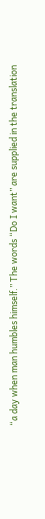“a day when man humbles himself.” The words “Do I want” are supplied in the translation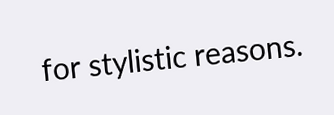for stylistic reasons.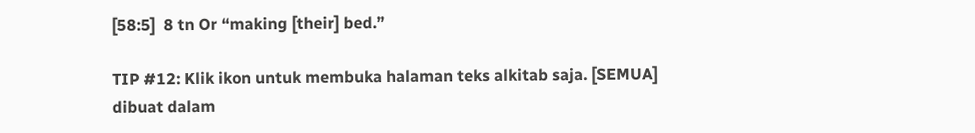[58:5]  8 tn Or “making [their] bed.”

TIP #12: Klik ikon untuk membuka halaman teks alkitab saja. [SEMUA]
dibuat dalam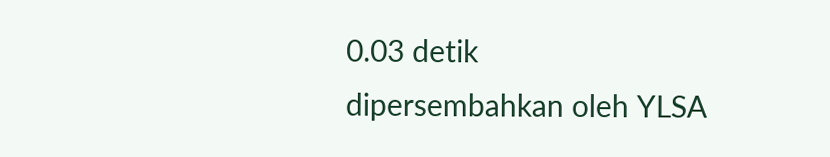0.03 detik
dipersembahkan oleh YLSA